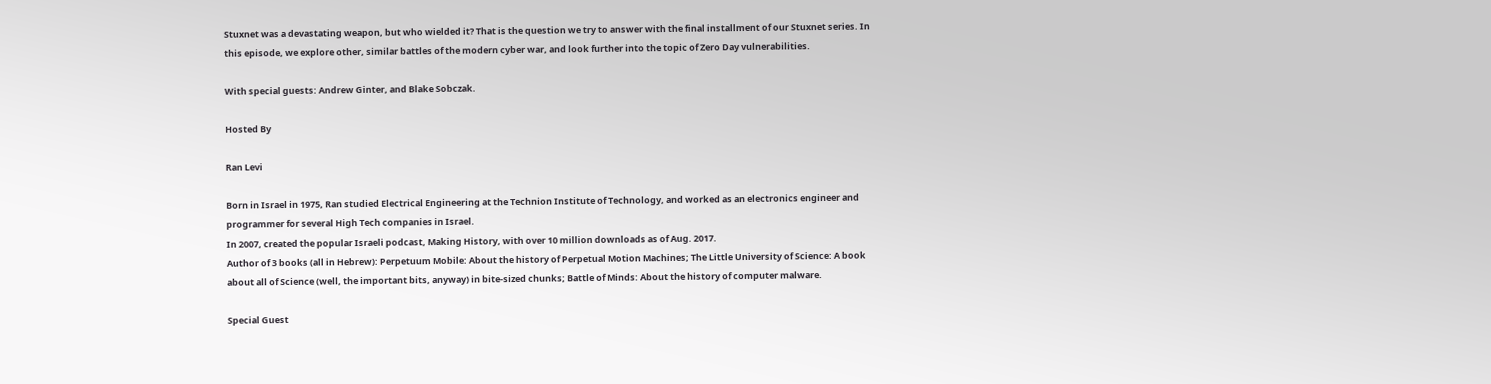Stuxnet was a devastating weapon, but who wielded it? That is the question we try to answer with the final installment of our Stuxnet series. In this episode, we explore other, similar battles of the modern cyber war, and look further into the topic of Zero Day vulnerabilities.

With special guests: Andrew Ginter, and Blake Sobczak.

Hosted By

Ran Levi

Born in Israel in 1975, Ran studied Electrical Engineering at the Technion Institute of Technology, and worked as an electronics engineer and programmer for several High Tech companies in Israel.
In 2007, created the popular Israeli podcast, Making History, with over 10 million downloads as of Aug. 2017.
Author of 3 books (all in Hebrew): Perpetuum Mobile: About the history of Perpetual Motion Machines; The Little University of Science: A book about all of Science (well, the important bits, anyway) in bite-sized chunks; Battle of Minds: About the history of computer malware.

Special Guest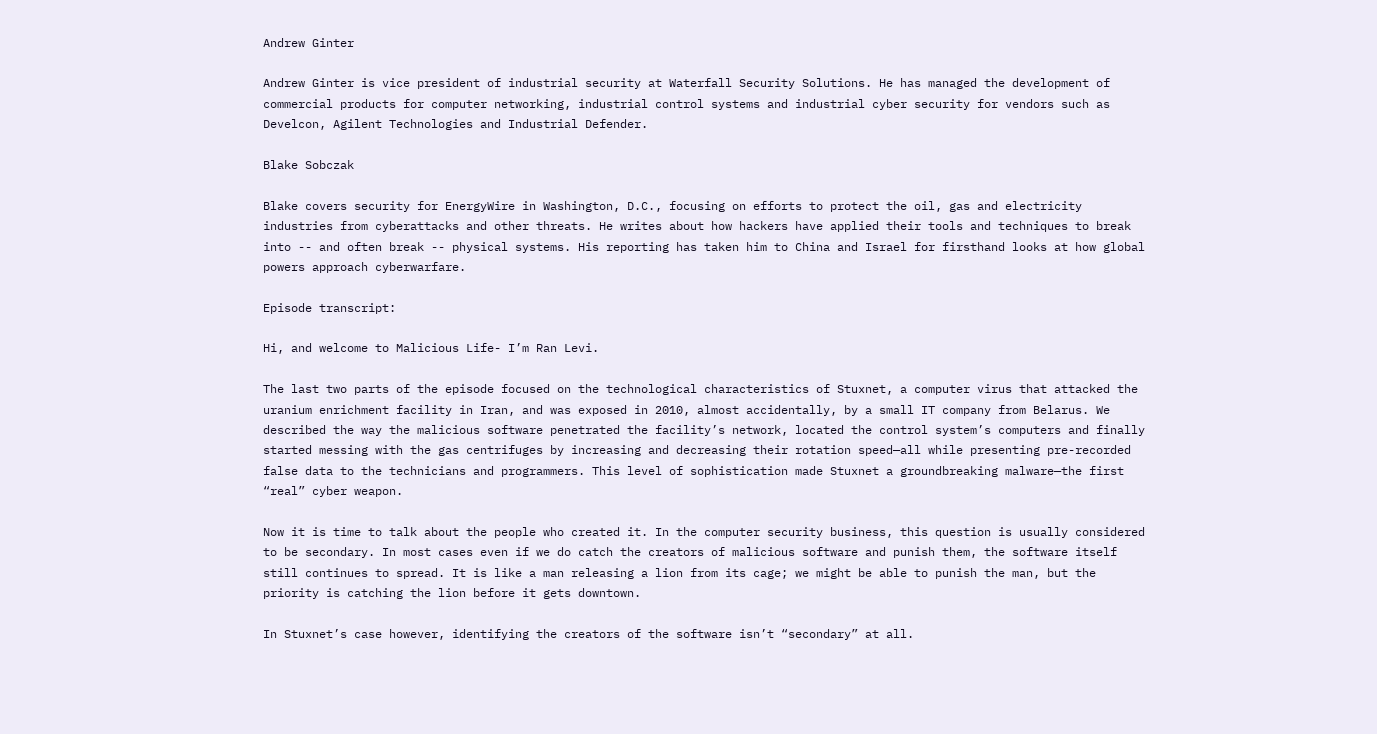Andrew Ginter

Andrew Ginter is vice president of industrial security at Waterfall Security Solutions. He has managed the development of commercial products for computer networking, industrial control systems and industrial cyber security for vendors such as Develcon, Agilent Technologies and Industrial Defender.

Blake Sobczak

Blake covers security for EnergyWire in Washington, D.C., focusing on efforts to protect the oil, gas and electricity industries from cyberattacks and other threats. He writes about how hackers have applied their tools and techniques to break into -- and often break -- physical systems. His reporting has taken him to China and Israel for firsthand looks at how global powers approach cyberwarfare.

Episode transcript:

Hi, and welcome to Malicious Life- I’m Ran Levi.

The last two parts of the episode focused on the technological characteristics of Stuxnet, a computer virus that attacked the uranium enrichment facility in Iran, and was exposed in 2010, almost accidentally, by a small IT company from Belarus. We described the way the malicious software penetrated the facility’s network, located the control system’s computers and finally started messing with the gas centrifuges by increasing and decreasing their rotation speed—all while presenting pre-recorded false data to the technicians and programmers. This level of sophistication made Stuxnet a groundbreaking malware—the first “real” cyber weapon.

Now it is time to talk about the people who created it. In the computer security business, this question is usually considered to be secondary. In most cases even if we do catch the creators of malicious software and punish them, the software itself still continues to spread. It is like a man releasing a lion from its cage; we might be able to punish the man, but the priority is catching the lion before it gets downtown.

In Stuxnet’s case however, identifying the creators of the software isn’t “secondary” at all.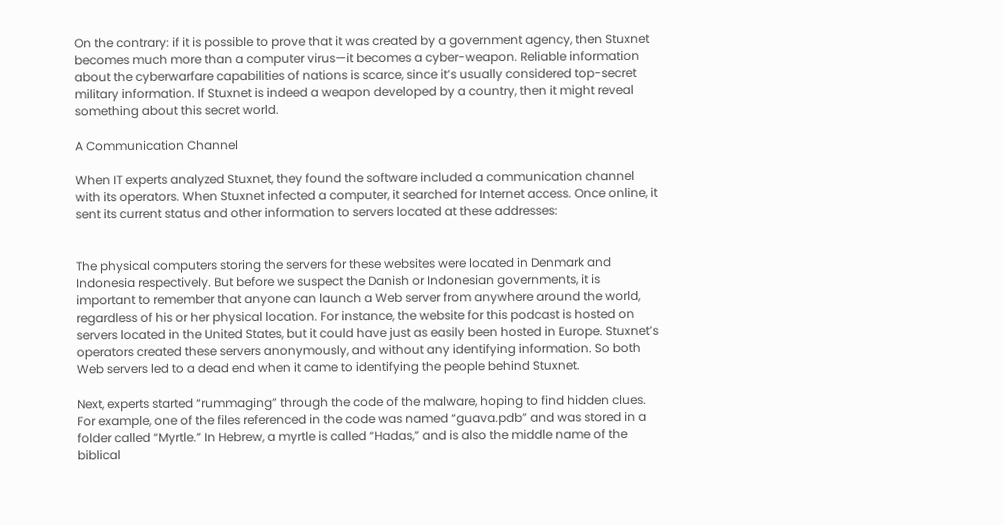On the contrary: if it is possible to prove that it was created by a government agency, then Stuxnet becomes much more than a computer virus—it becomes a cyber-weapon. Reliable information about the cyberwarfare capabilities of nations is scarce, since it’s usually considered top-secret military information. If Stuxnet is indeed a weapon developed by a country, then it might reveal something about this secret world.

A Communication Channel

When IT experts analyzed Stuxnet, they found the software included a communication channel with its operators. When Stuxnet infected a computer, it searched for Internet access. Once online, it sent its current status and other information to servers located at these addresses:


The physical computers storing the servers for these websites were located in Denmark and Indonesia respectively. But before we suspect the Danish or Indonesian governments, it is important to remember that anyone can launch a Web server from anywhere around the world, regardless of his or her physical location. For instance, the website for this podcast is hosted on servers located in the United States, but it could have just as easily been hosted in Europe. Stuxnet’s operators created these servers anonymously, and without any identifying information. So both Web servers led to a dead end when it came to identifying the people behind Stuxnet.

Next, experts started “rummaging” through the code of the malware, hoping to find hidden clues. For example, one of the files referenced in the code was named “guava.pdb” and was stored in a folder called “Myrtle.” In Hebrew, a myrtle is called “Hadas,” and is also the middle name of the biblical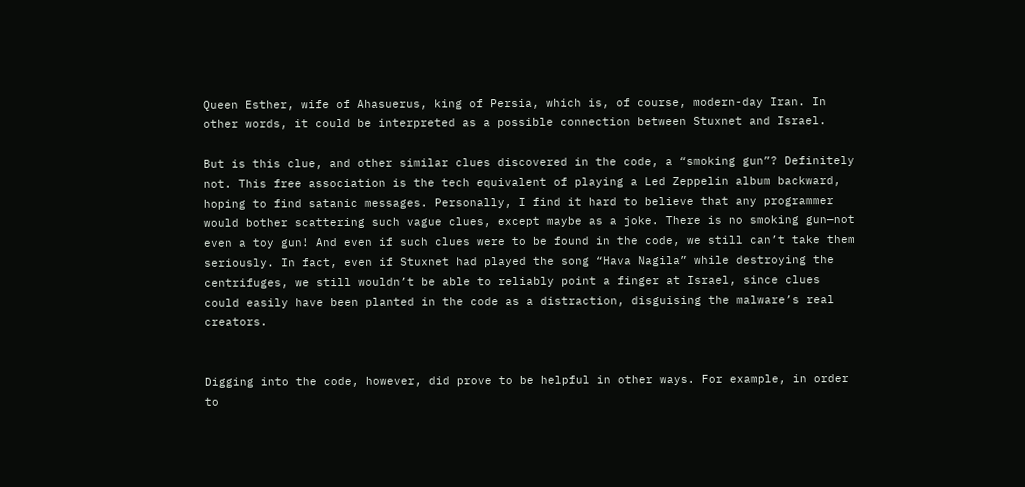Queen Esther, wife of Ahasuerus, king of Persia, which is, of course, modern-day Iran. In other words, it could be interpreted as a possible connection between Stuxnet and Israel.

But is this clue, and other similar clues discovered in the code, a “smoking gun”? Definitely not. This free association is the tech equivalent of playing a Led Zeppelin album backward, hoping to find satanic messages. Personally, I find it hard to believe that any programmer would bother scattering such vague clues, except maybe as a joke. There is no smoking gun—not even a toy gun! And even if such clues were to be found in the code, we still can’t take them seriously. In fact, even if Stuxnet had played the song “Hava Nagila” while destroying the centrifuges, we still wouldn’t be able to reliably point a finger at Israel, since clues could easily have been planted in the code as a distraction, disguising the malware’s real creators.


Digging into the code, however, did prove to be helpful in other ways. For example, in order to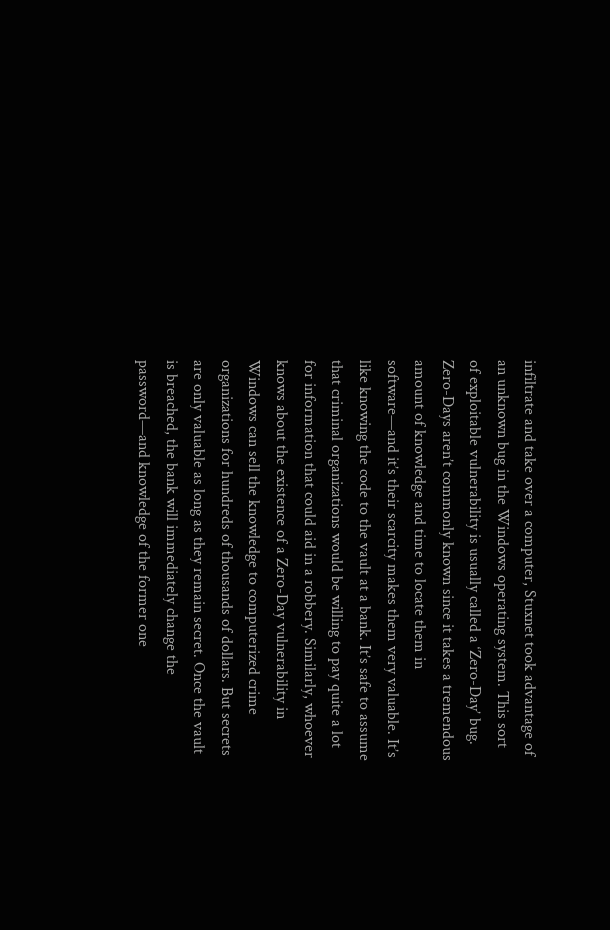infiltrate and take over a computer, Stuxnet took advantage of an unknown bug in the Windows operating system. This sort of exploitable vulnerability is usually called a ‘Zero-Day’ bug. Zero-Days aren’t commonly known since it takes a tremendous amount of knowledge and time to locate them in software—and it’s their scarcity makes them very valuable. It’s like knowing the code to the vault at a bank. It’s safe to assume that criminal organizations would be willing to pay quite a lot for information that could aid in a robbery. Similarly, whoever knows about the existence of a Zero-Day vulnerability in Windows can sell the knowledge to computerized crime organizations for hundreds of thousands of dollars. But secrets are only valuable as long as they remain secret. Once the vault is breached, the bank will immediately change the password—and knowledge of the former one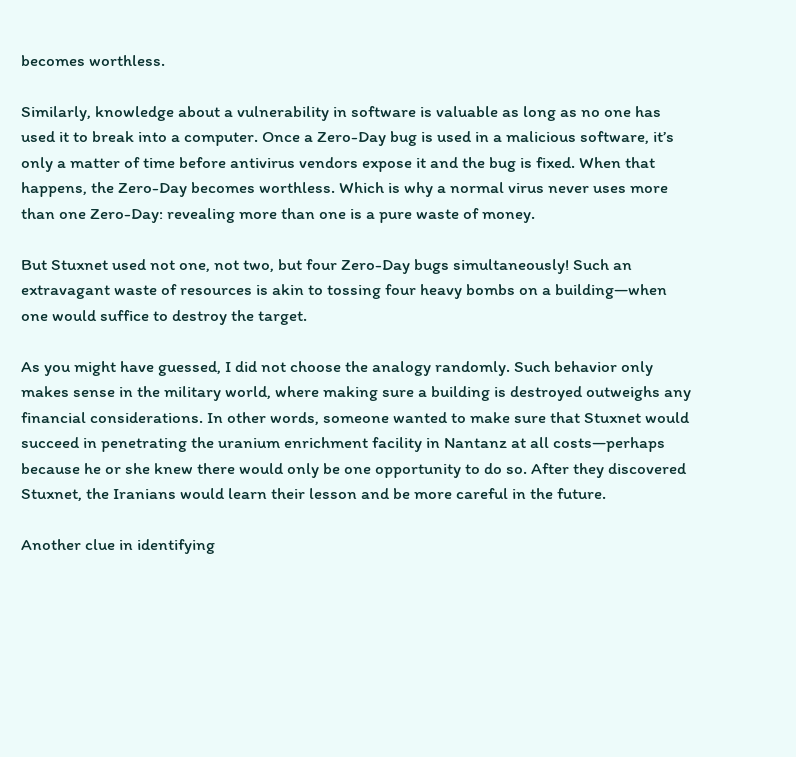becomes worthless.

Similarly, knowledge about a vulnerability in software is valuable as long as no one has used it to break into a computer. Once a Zero-Day bug is used in a malicious software, it’s only a matter of time before antivirus vendors expose it and the bug is fixed. When that happens, the Zero-Day becomes worthless. Which is why a normal virus never uses more than one Zero-Day: revealing more than one is a pure waste of money.

But Stuxnet used not one, not two, but four Zero-Day bugs simultaneously! Such an extravagant waste of resources is akin to tossing four heavy bombs on a building—when one would suffice to destroy the target.

As you might have guessed, I did not choose the analogy randomly. Such behavior only makes sense in the military world, where making sure a building is destroyed outweighs any financial considerations. In other words, someone wanted to make sure that Stuxnet would succeed in penetrating the uranium enrichment facility in Nantanz at all costs—perhaps because he or she knew there would only be one opportunity to do so. After they discovered Stuxnet, the Iranians would learn their lesson and be more careful in the future.

Another clue in identifying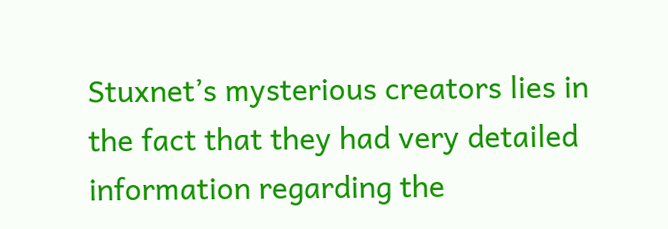Stuxnet’s mysterious creators lies in the fact that they had very detailed information regarding the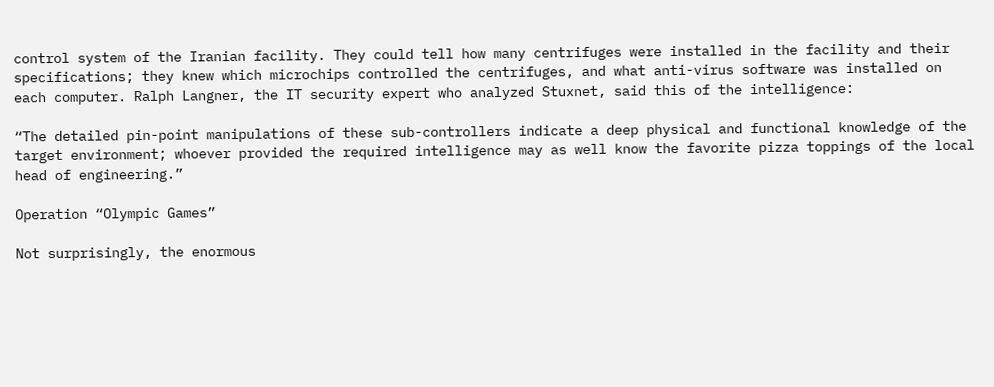control system of the Iranian facility. They could tell how many centrifuges were installed in the facility and their specifications; they knew which microchips controlled the centrifuges, and what anti-virus software was installed on each computer. Ralph Langner, the IT security expert who analyzed Stuxnet, said this of the intelligence:

“The detailed pin-point manipulations of these sub-controllers indicate a deep physical and functional knowledge of the target environment; whoever provided the required intelligence may as well know the favorite pizza toppings of the local head of engineering.”

Operation “Olympic Games”

Not surprisingly, the enormous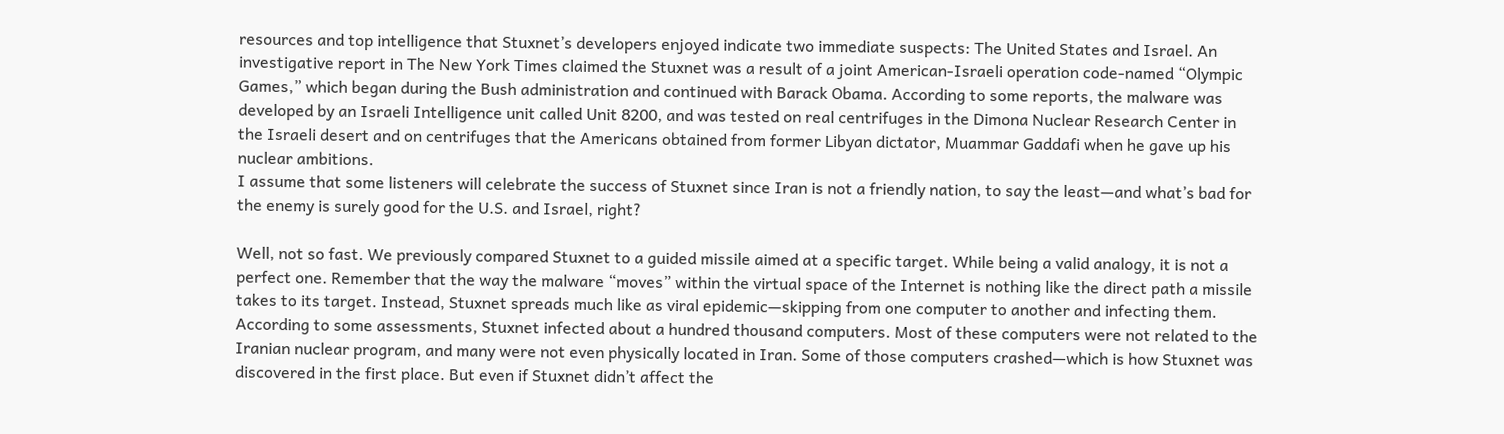resources and top intelligence that Stuxnet’s developers enjoyed indicate two immediate suspects: The United States and Israel. An investigative report in The New York Times claimed the Stuxnet was a result of a joint American-Israeli operation code-named “Olympic Games,” which began during the Bush administration and continued with Barack Obama. According to some reports, the malware was developed by an Israeli Intelligence unit called Unit 8200, and was tested on real centrifuges in the Dimona Nuclear Research Center in the Israeli desert and on centrifuges that the Americans obtained from former Libyan dictator, Muammar Gaddafi when he gave up his nuclear ambitions.
I assume that some listeners will celebrate the success of Stuxnet since Iran is not a friendly nation, to say the least—and what’s bad for the enemy is surely good for the U.S. and Israel, right?

Well, not so fast. We previously compared Stuxnet to a guided missile aimed at a specific target. While being a valid analogy, it is not a perfect one. Remember that the way the malware “moves” within the virtual space of the Internet is nothing like the direct path a missile takes to its target. Instead, Stuxnet spreads much like as viral epidemic—skipping from one computer to another and infecting them. According to some assessments, Stuxnet infected about a hundred thousand computers. Most of these computers were not related to the Iranian nuclear program, and many were not even physically located in Iran. Some of those computers crashed—which is how Stuxnet was discovered in the first place. But even if Stuxnet didn’t affect the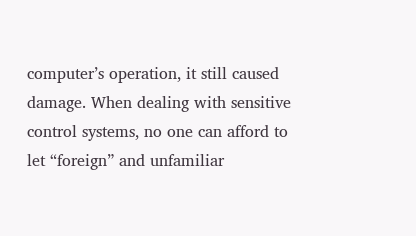computer’s operation, it still caused damage. When dealing with sensitive control systems, no one can afford to let “foreign” and unfamiliar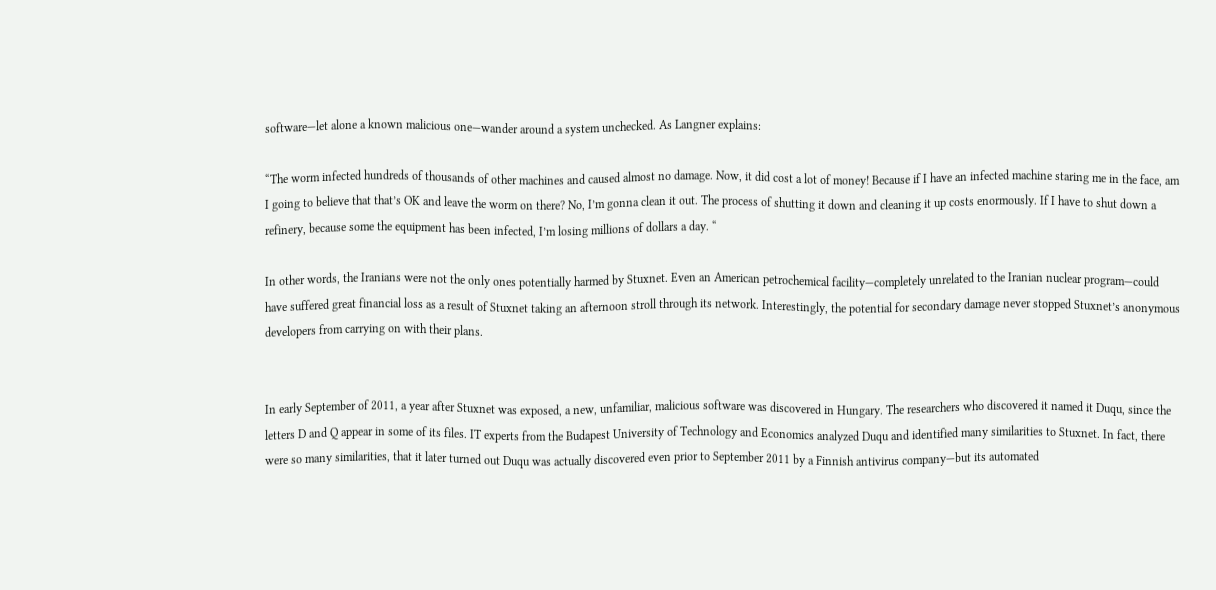software—let alone a known malicious one—wander around a system unchecked. As Langner explains:

“The worm infected hundreds of thousands of other machines and caused almost no damage. Now, it did cost a lot of money! Because if I have an infected machine staring me in the face, am I going to believe that that’s OK and leave the worm on there? No, I’m gonna clean it out. The process of shutting it down and cleaning it up costs enormously. If I have to shut down a refinery, because some the equipment has been infected, I’m losing millions of dollars a day. “

In other words, the Iranians were not the only ones potentially harmed by Stuxnet. Even an American petrochemical facility—completely unrelated to the Iranian nuclear program—could have suffered great financial loss as a result of Stuxnet taking an afternoon stroll through its network. Interestingly, the potential for secondary damage never stopped Stuxnet’s anonymous developers from carrying on with their plans.


In early September of 2011, a year after Stuxnet was exposed, a new, unfamiliar, malicious software was discovered in Hungary. The researchers who discovered it named it Duqu, since the letters D and Q appear in some of its files. IT experts from the Budapest University of Technology and Economics analyzed Duqu and identified many similarities to Stuxnet. In fact, there were so many similarities, that it later turned out Duqu was actually discovered even prior to September 2011 by a Finnish antivirus company—but its automated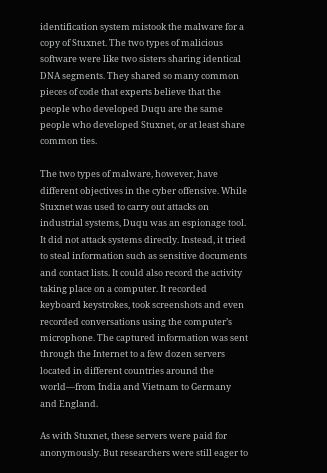identification system mistook the malware for a copy of Stuxnet. The two types of malicious software were like two sisters sharing identical DNA segments. They shared so many common pieces of code that experts believe that the people who developed Duqu are the same people who developed Stuxnet, or at least share common ties.

The two types of malware, however, have different objectives in the cyber offensive. While Stuxnet was used to carry out attacks on industrial systems, Duqu was an espionage tool. It did not attack systems directly. Instead, it tried to steal information such as sensitive documents and contact lists. It could also record the activity taking place on a computer. It recorded keyboard keystrokes, took screenshots and even recorded conversations using the computer’s microphone. The captured information was sent through the Internet to a few dozen servers located in different countries around the world—from India and Vietnam to Germany and England.

As with Stuxnet, these servers were paid for anonymously. But researchers were still eager to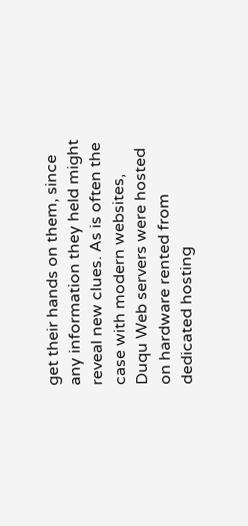get their hands on them, since any information they held might reveal new clues. As is often the case with modern websites, Duqu Web servers were hosted on hardware rented from dedicated hosting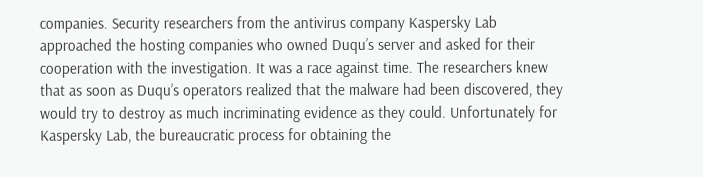companies. Security researchers from the antivirus company Kaspersky Lab approached the hosting companies who owned Duqu’s server and asked for their cooperation with the investigation. It was a race against time. The researchers knew that as soon as Duqu’s operators realized that the malware had been discovered, they would try to destroy as much incriminating evidence as they could. Unfortunately for Kaspersky Lab, the bureaucratic process for obtaining the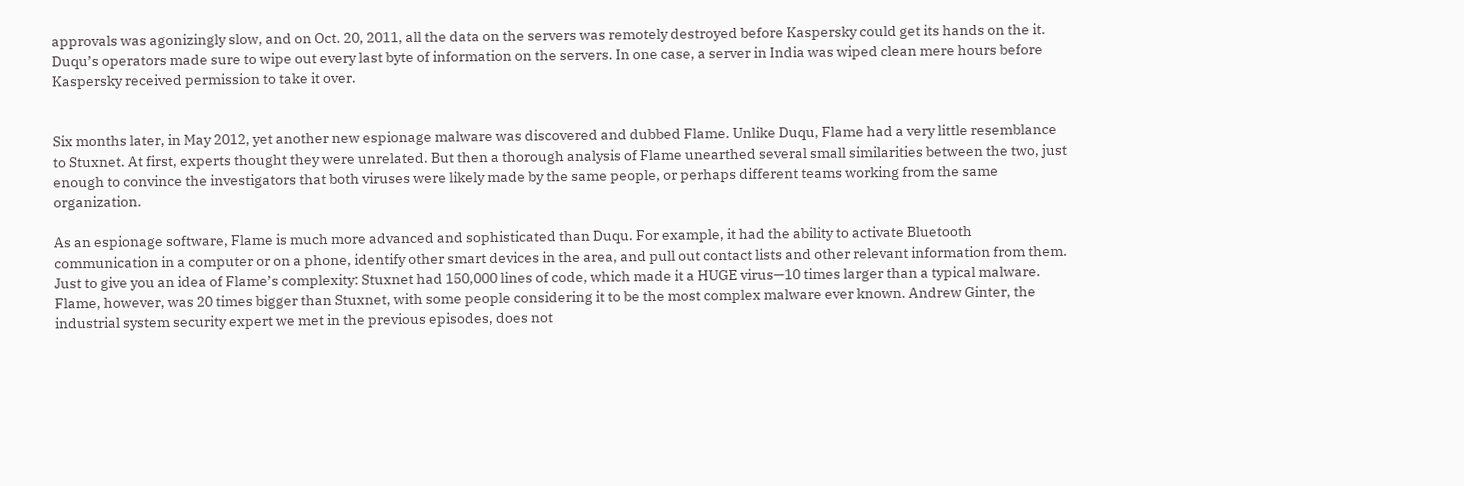approvals was agonizingly slow, and on Oct. 20, 2011, all the data on the servers was remotely destroyed before Kaspersky could get its hands on the it. Duqu’s operators made sure to wipe out every last byte of information on the servers. In one case, a server in India was wiped clean mere hours before Kaspersky received permission to take it over.


Six months later, in May 2012, yet another new espionage malware was discovered and dubbed Flame. Unlike Duqu, Flame had a very little resemblance to Stuxnet. At first, experts thought they were unrelated. But then a thorough analysis of Flame unearthed several small similarities between the two, just enough to convince the investigators that both viruses were likely made by the same people, or perhaps different teams working from the same organization.

As an espionage software, Flame is much more advanced and sophisticated than Duqu. For example, it had the ability to activate Bluetooth communication in a computer or on a phone, identify other smart devices in the area, and pull out contact lists and other relevant information from them. Just to give you an idea of Flame’s complexity: Stuxnet had 150,000 lines of code, which made it a HUGE virus—10 times larger than a typical malware. Flame, however, was 20 times bigger than Stuxnet, with some people considering it to be the most complex malware ever known. Andrew Ginter, the industrial system security expert we met in the previous episodes, does not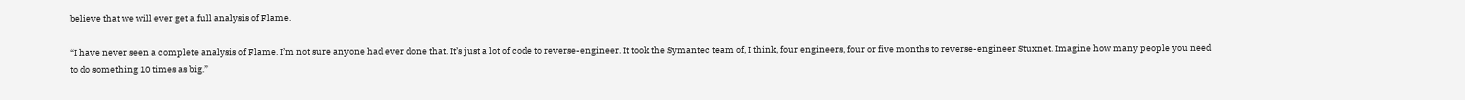believe that we will ever get a full analysis of Flame.

“I have never seen a complete analysis of Flame. I’m not sure anyone had ever done that. It’s just a lot of code to reverse-engineer. It took the Symantec team of, I think, four engineers, four or five months to reverse-engineer Stuxnet. Imagine how many people you need to do something 10 times as big.”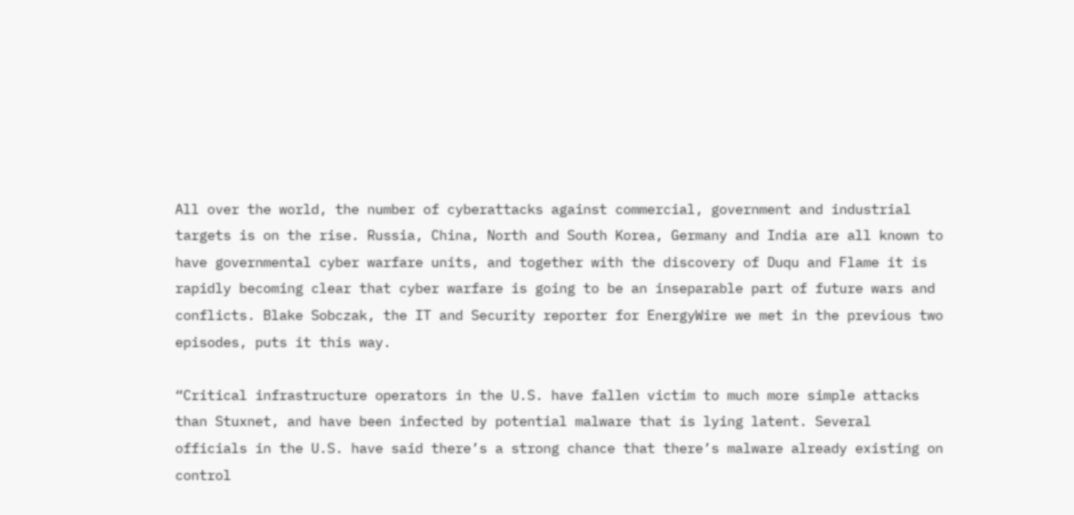All over the world, the number of cyberattacks against commercial, government and industrial targets is on the rise. Russia, China, North and South Korea, Germany and India are all known to have governmental cyber warfare units, and together with the discovery of Duqu and Flame it is rapidly becoming clear that cyber warfare is going to be an inseparable part of future wars and conflicts. Blake Sobczak, the IT and Security reporter for EnergyWire we met in the previous two episodes, puts it this way.

“Critical infrastructure operators in the U.S. have fallen victim to much more simple attacks than Stuxnet, and have been infected by potential malware that is lying latent. Several officials in the U.S. have said there’s a strong chance that there’s malware already existing on control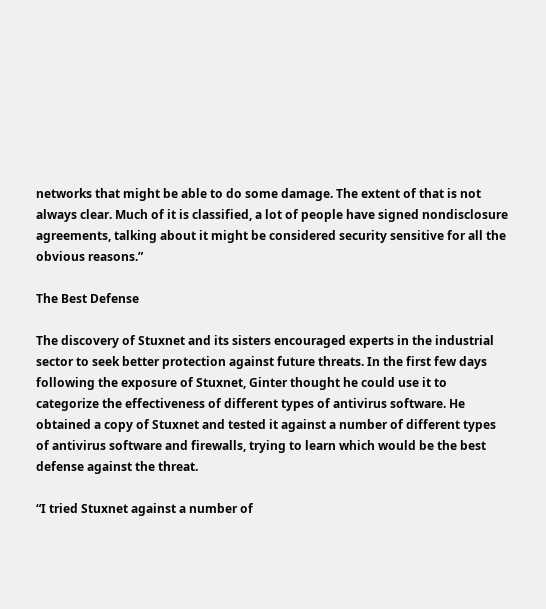networks that might be able to do some damage. The extent of that is not always clear. Much of it is classified, a lot of people have signed nondisclosure agreements, talking about it might be considered security sensitive for all the obvious reasons.”

The Best Defense

The discovery of Stuxnet and its sisters encouraged experts in the industrial sector to seek better protection against future threats. In the first few days following the exposure of Stuxnet, Ginter thought he could use it to categorize the effectiveness of different types of antivirus software. He obtained a copy of Stuxnet and tested it against a number of different types of antivirus software and firewalls, trying to learn which would be the best defense against the threat.

“I tried Stuxnet against a number of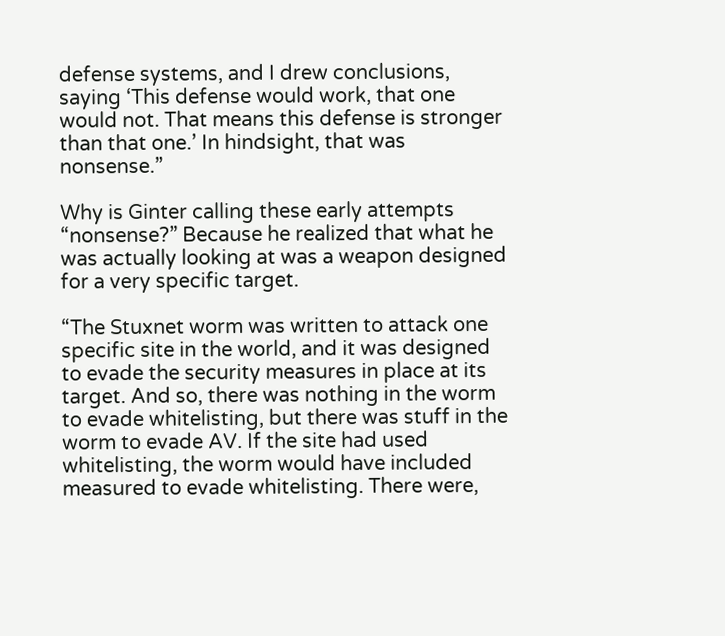defense systems, and I drew conclusions, saying ‘This defense would work, that one would not. That means this defense is stronger than that one.’ In hindsight, that was nonsense.”

Why is Ginter calling these early attempts “nonsense?” Because he realized that what he was actually looking at was a weapon designed for a very specific target.

“The Stuxnet worm was written to attack one specific site in the world, and it was designed to evade the security measures in place at its target. And so, there was nothing in the worm to evade whitelisting, but there was stuff in the worm to evade AV. If the site had used whitelisting, the worm would have included measured to evade whitelisting. There were,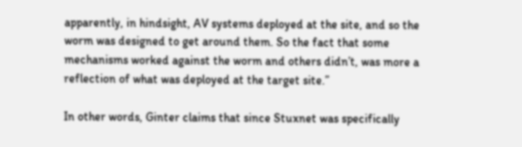apparently, in hindsight, AV systems deployed at the site, and so the worm was designed to get around them. So the fact that some mechanisms worked against the worm and others didn’t, was more a reflection of what was deployed at the target site.”

In other words, Ginter claims that since Stuxnet was specifically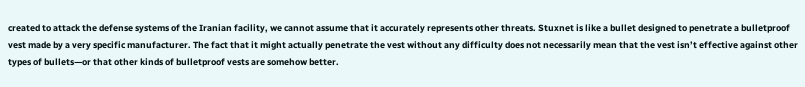created to attack the defense systems of the Iranian facility, we cannot assume that it accurately represents other threats. Stuxnet is like a bullet designed to penetrate a bulletproof vest made by a very specific manufacturer. The fact that it might actually penetrate the vest without any difficulty does not necessarily mean that the vest isn’t effective against other types of bullets—or that other kinds of bulletproof vests are somehow better.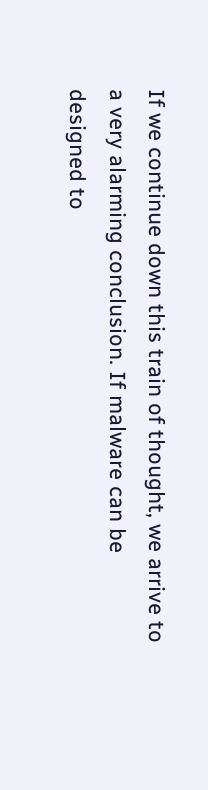If we continue down this train of thought, we arrive to a very alarming conclusion. If malware can be designed to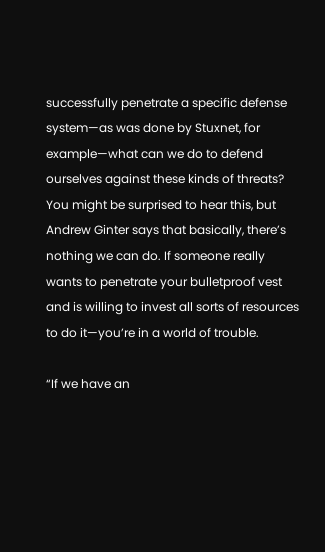successfully penetrate a specific defense system—as was done by Stuxnet, for example—what can we do to defend ourselves against these kinds of threats? You might be surprised to hear this, but Andrew Ginter says that basically, there’s nothing we can do. If someone really wants to penetrate your bulletproof vest and is willing to invest all sorts of resources to do it—you’re in a world of trouble.

“If we have an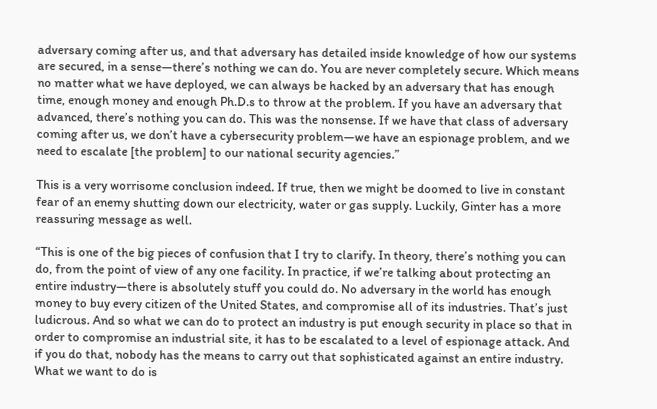adversary coming after us, and that adversary has detailed inside knowledge of how our systems are secured, in a sense—there’s nothing we can do. You are never completely secure. Which means no matter what we have deployed, we can always be hacked by an adversary that has enough time, enough money and enough Ph.D.s to throw at the problem. If you have an adversary that advanced, there’s nothing you can do. This was the nonsense. If we have that class of adversary coming after us, we don’t have a cybersecurity problem—we have an espionage problem, and we need to escalate [the problem] to our national security agencies.”

This is a very worrisome conclusion indeed. If true, then we might be doomed to live in constant fear of an enemy shutting down our electricity, water or gas supply. Luckily, Ginter has a more reassuring message as well.

“This is one of the big pieces of confusion that I try to clarify. In theory, there’s nothing you can do, from the point of view of any one facility. In practice, if we’re talking about protecting an entire industry—there is absolutely stuff you could do. No adversary in the world has enough money to buy every citizen of the United States, and compromise all of its industries. That’s just ludicrous. And so what we can do to protect an industry is put enough security in place so that in order to compromise an industrial site, it has to be escalated to a level of espionage attack. And if you do that, nobody has the means to carry out that sophisticated against an entire industry. What we want to do is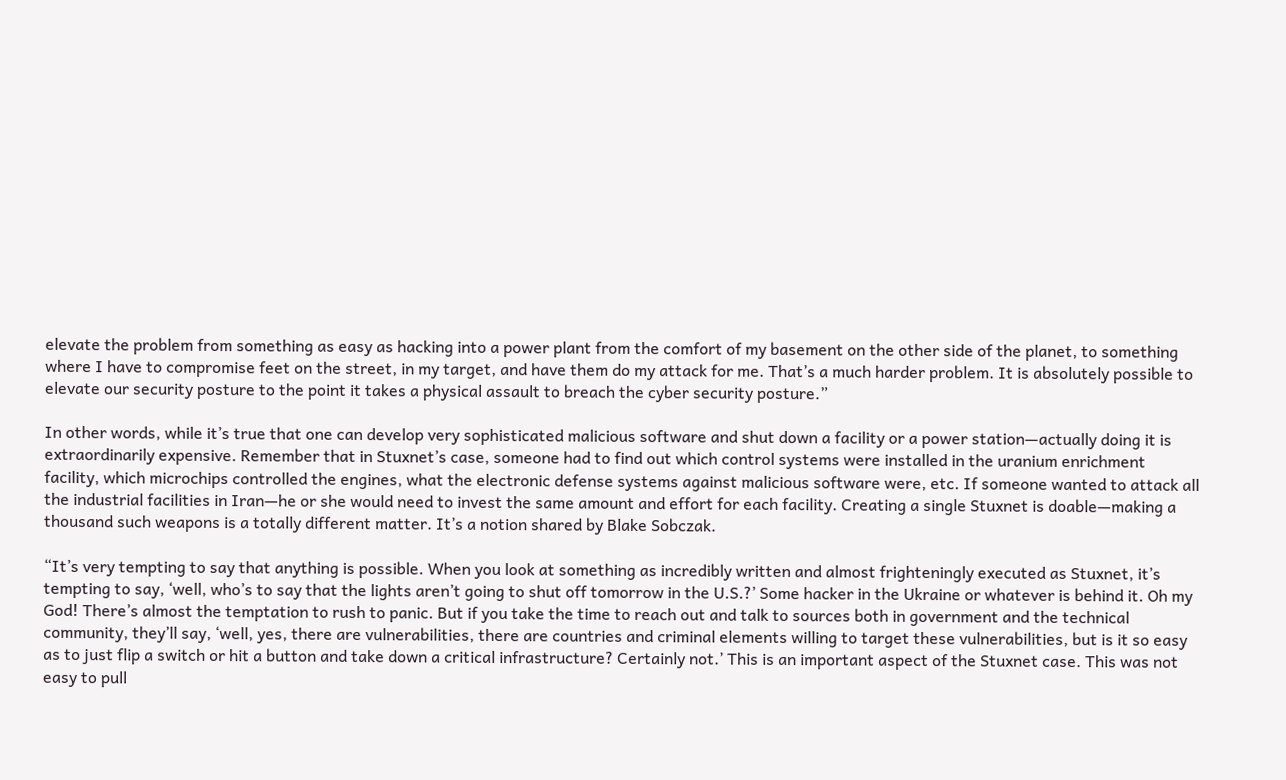elevate the problem from something as easy as hacking into a power plant from the comfort of my basement on the other side of the planet, to something where I have to compromise feet on the street, in my target, and have them do my attack for me. That’s a much harder problem. It is absolutely possible to elevate our security posture to the point it takes a physical assault to breach the cyber security posture.”

In other words, while it’s true that one can develop very sophisticated malicious software and shut down a facility or a power station—actually doing it is extraordinarily expensive. Remember that in Stuxnet’s case, someone had to find out which control systems were installed in the uranium enrichment facility, which microchips controlled the engines, what the electronic defense systems against malicious software were, etc. If someone wanted to attack all the industrial facilities in Iran—he or she would need to invest the same amount and effort for each facility. Creating a single Stuxnet is doable—making a thousand such weapons is a totally different matter. It’s a notion shared by Blake Sobczak.

“It’s very tempting to say that anything is possible. When you look at something as incredibly written and almost frighteningly executed as Stuxnet, it’s tempting to say, ‘well, who’s to say that the lights aren’t going to shut off tomorrow in the U.S.?’ Some hacker in the Ukraine or whatever is behind it. Oh my God! There’s almost the temptation to rush to panic. But if you take the time to reach out and talk to sources both in government and the technical community, they’ll say, ‘well, yes, there are vulnerabilities, there are countries and criminal elements willing to target these vulnerabilities, but is it so easy as to just flip a switch or hit a button and take down a critical infrastructure? Certainly not.’ This is an important aspect of the Stuxnet case. This was not easy to pull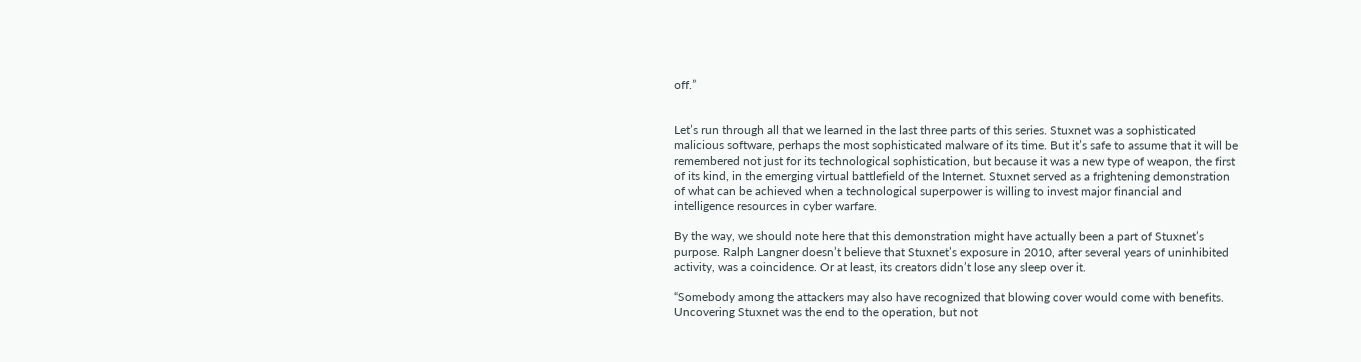off.”


Let’s run through all that we learned in the last three parts of this series. Stuxnet was a sophisticated malicious software, perhaps the most sophisticated malware of its time. But it’s safe to assume that it will be remembered not just for its technological sophistication, but because it was a new type of weapon, the first of its kind, in the emerging virtual battlefield of the Internet. Stuxnet served as a frightening demonstration of what can be achieved when a technological superpower is willing to invest major financial and intelligence resources in cyber warfare.

By the way, we should note here that this demonstration might have actually been a part of Stuxnet’s purpose. Ralph Langner doesn’t believe that Stuxnet’s exposure in 2010, after several years of uninhibited activity, was a coincidence. Or at least, its creators didn’t lose any sleep over it.

“Somebody among the attackers may also have recognized that blowing cover would come with benefits. Uncovering Stuxnet was the end to the operation, but not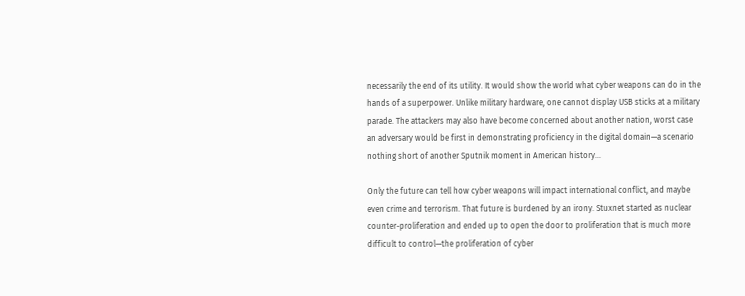necessarily the end of its utility. It would show the world what cyber weapons can do in the hands of a superpower. Unlike military hardware, one cannot display USB sticks at a military parade. The attackers may also have become concerned about another nation, worst case an adversary would be first in demonstrating proficiency in the digital domain—a scenario nothing short of another Sputnik moment in American history…

Only the future can tell how cyber weapons will impact international conflict, and maybe even crime and terrorism. That future is burdened by an irony. Stuxnet started as nuclear counter-proliferation and ended up to open the door to proliferation that is much more difficult to control—the proliferation of cyber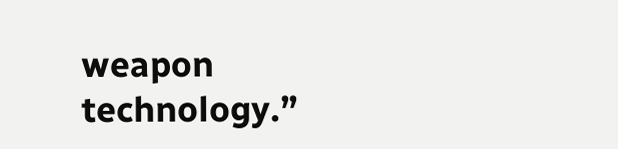weapon technology.”